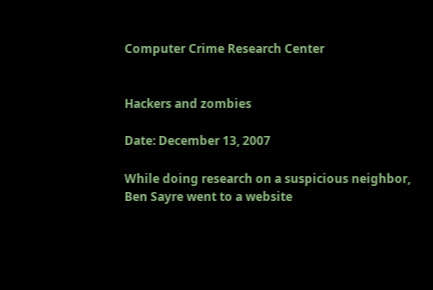Computer Crime Research Center


Hackers and zombies

Date: December 13, 2007

While doing research on a suspicious neighbor, Ben Sayre went to a website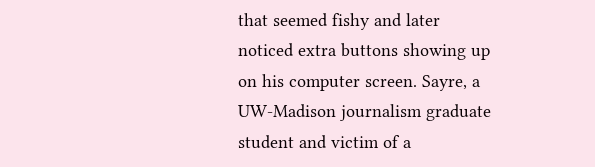that seemed fishy and later noticed extra buttons showing up on his computer screen. Sayre, a UW-Madison journalism graduate student and victim of a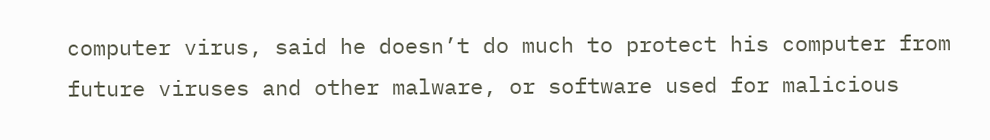computer virus, said he doesn’t do much to protect his computer from future viruses and other malware, or software used for malicious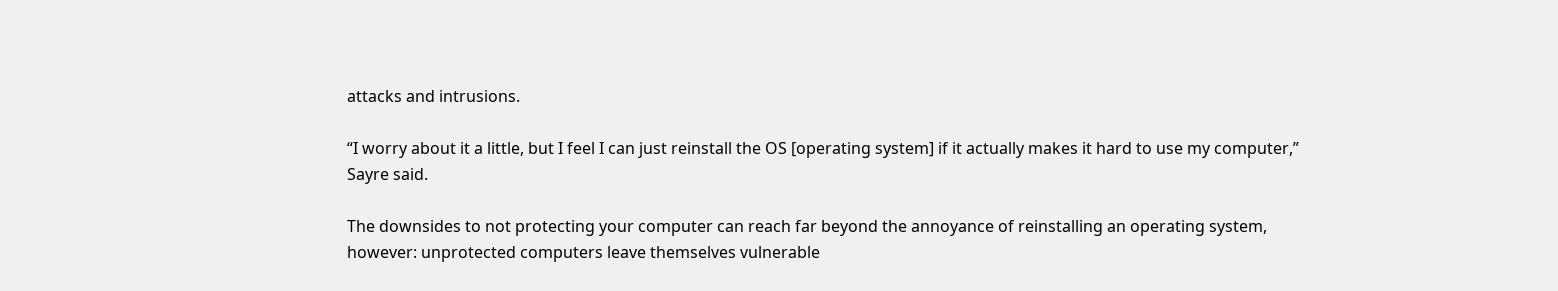attacks and intrusions.

“I worry about it a little, but I feel I can just reinstall the OS [operating system] if it actually makes it hard to use my computer,” Sayre said.

The downsides to not protecting your computer can reach far beyond the annoyance of reinstalling an operating system, however: unprotected computers leave themselves vulnerable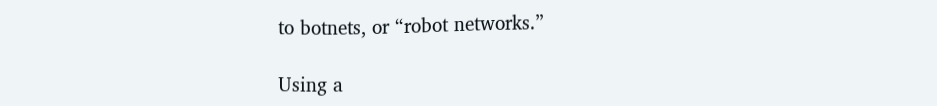to botnets, or “robot networks.”

Using a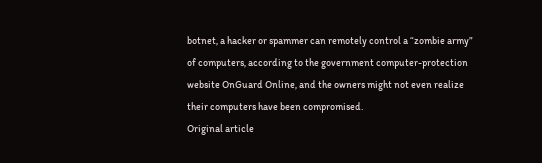botnet, a hacker or spammer can remotely control a “zombie army” of computers, according to the government computer-protection website OnGuard Online, and the owners might not even realize their computers have been compromised.
Original article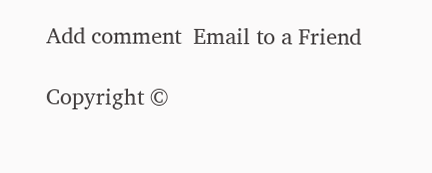Add comment  Email to a Friend

Copyright ©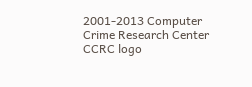2001-2013 Computer Crime Research Center
CCRC logo